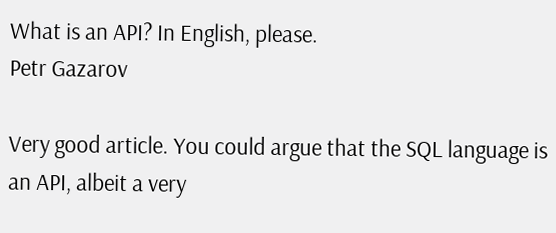What is an API? In English, please.
Petr Gazarov

Very good article. You could argue that the SQL language is an API, albeit a very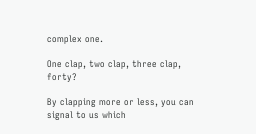complex one.

One clap, two clap, three clap, forty?

By clapping more or less, you can signal to us which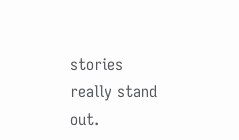stories really stand out.